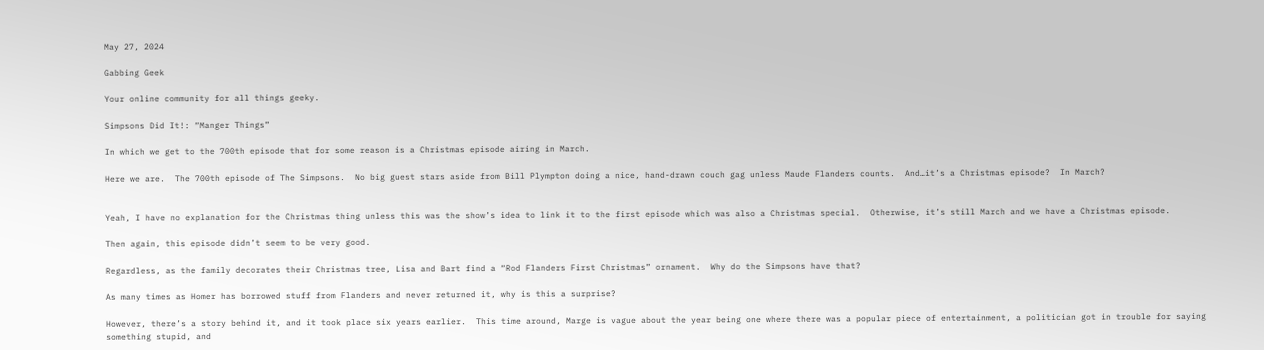May 27, 2024

Gabbing Geek

Your online community for all things geeky.

Simpsons Did It!: “Manger Things”

In which we get to the 700th episode that for some reason is a Christmas episode airing in March.

Here we are.  The 700th episode of The Simpsons.  No big guest stars aside from Bill Plympton doing a nice, hand-drawn couch gag unless Maude Flanders counts.  And…it’s a Christmas episode?  In March?


Yeah, I have no explanation for the Christmas thing unless this was the show’s idea to link it to the first episode which was also a Christmas special.  Otherwise, it’s still March and we have a Christmas episode.

Then again, this episode didn’t seem to be very good.

Regardless, as the family decorates their Christmas tree, Lisa and Bart find a “Rod Flanders First Christmas” ornament.  Why do the Simpsons have that?

As many times as Homer has borrowed stuff from Flanders and never returned it, why is this a surprise?

However, there’s a story behind it, and it took place six years earlier.  This time around, Marge is vague about the year being one where there was a popular piece of entertainment, a politician got in trouble for saying something stupid, and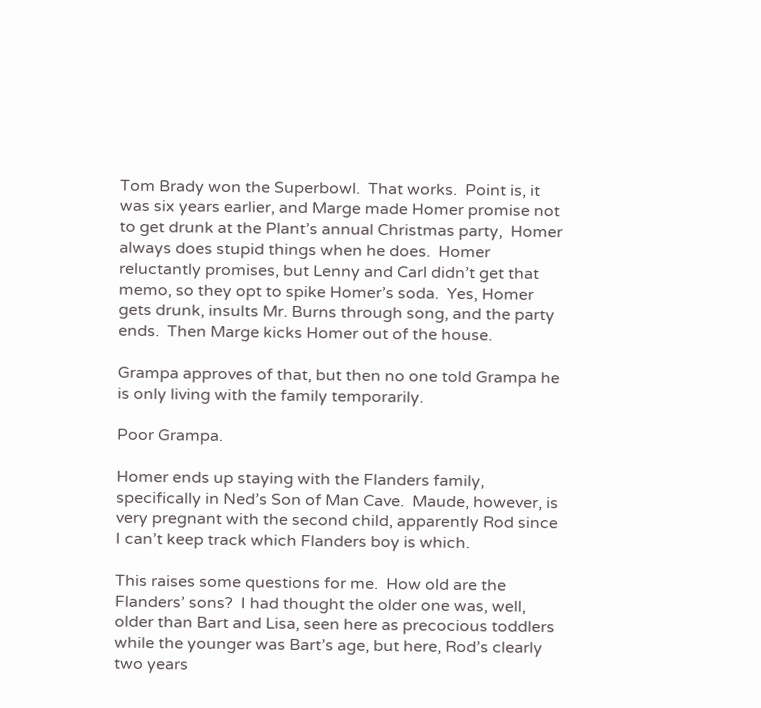Tom Brady won the Superbowl.  That works.  Point is, it was six years earlier, and Marge made Homer promise not to get drunk at the Plant’s annual Christmas party,  Homer always does stupid things when he does.  Homer reluctantly promises, but Lenny and Carl didn’t get that memo, so they opt to spike Homer’s soda.  Yes, Homer gets drunk, insults Mr. Burns through song, and the party ends.  Then Marge kicks Homer out of the house.

Grampa approves of that, but then no one told Grampa he is only living with the family temporarily.

Poor Grampa.

Homer ends up staying with the Flanders family, specifically in Ned’s Son of Man Cave.  Maude, however, is very pregnant with the second child, apparently Rod since I can’t keep track which Flanders boy is which.

This raises some questions for me.  How old are the Flanders’ sons?  I had thought the older one was, well, older than Bart and Lisa, seen here as precocious toddlers while the younger was Bart’s age, but here, Rod’s clearly two years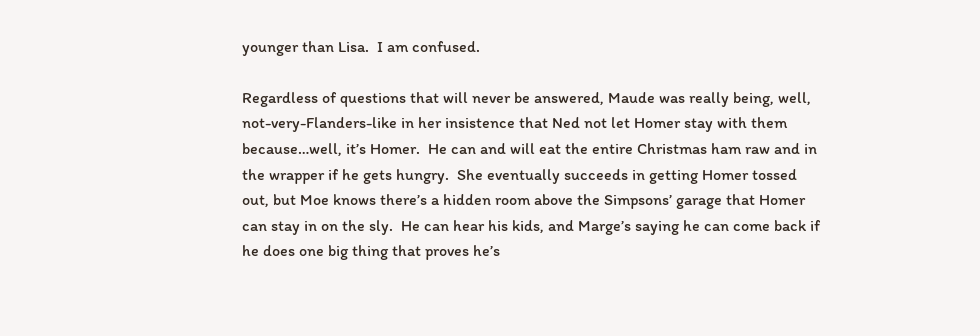younger than Lisa.  I am confused.

Regardless of questions that will never be answered, Maude was really being, well, not-very-Flanders-like in her insistence that Ned not let Homer stay with them because…well, it’s Homer.  He can and will eat the entire Christmas ham raw and in the wrapper if he gets hungry.  She eventually succeeds in getting Homer tossed out, but Moe knows there’s a hidden room above the Simpsons’ garage that Homer can stay in on the sly.  He can hear his kids, and Marge’s saying he can come back if he does one big thing that proves he’s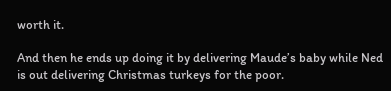worth it.

And then he ends up doing it by delivering Maude’s baby while Ned is out delivering Christmas turkeys for the poor.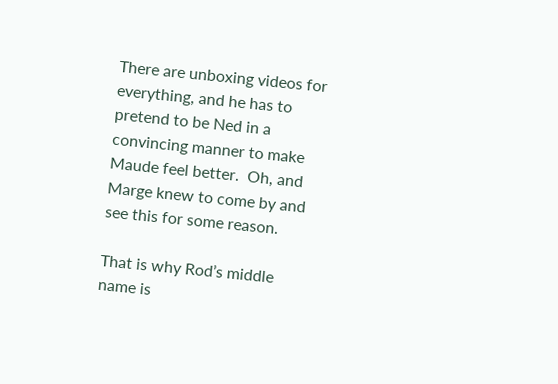There are unboxing videos for everything, and he has to pretend to be Ned in a convincing manner to make Maude feel better.  Oh, and Marge knew to come by and see this for some reason.

That is why Rod’s middle name is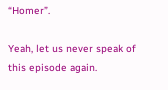“Homer”.

Yeah, let us never speak of this episode again.